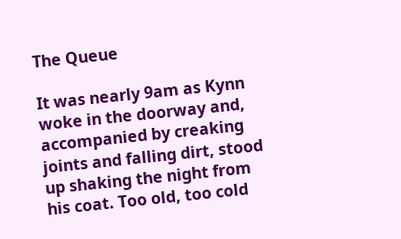The Queue

It was nearly 9am as Kynn woke in the doorway and, accompanied by creaking joints and falling dirt, stood up shaking the night from his coat. Too old, too cold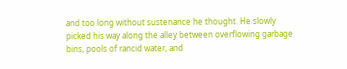and too long without sustenance he thought. He slowly picked his way along the alley between overflowing garbage bins, pools of rancid water, and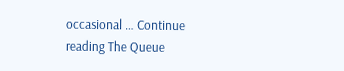occasional … Continue reading The Queue